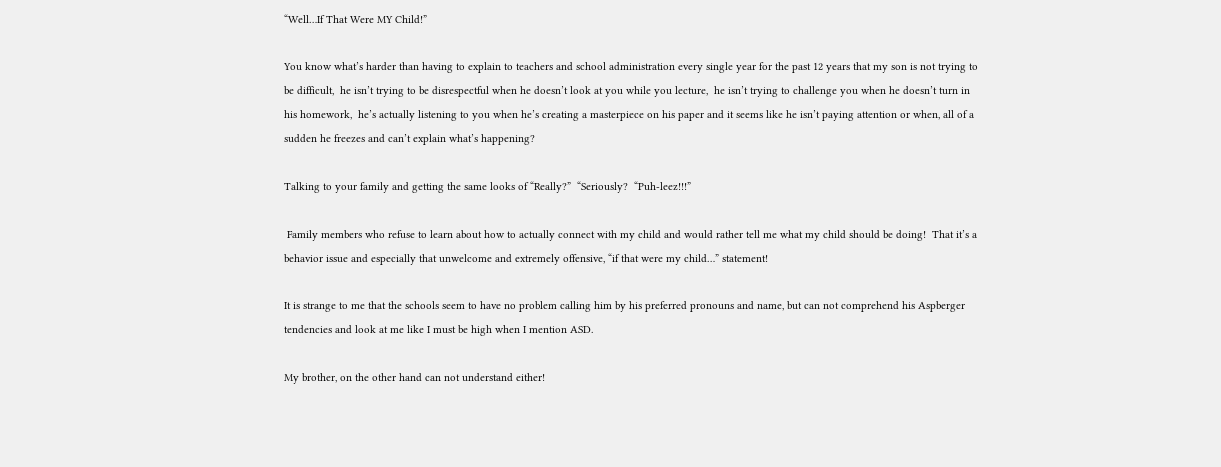“Well…If That Were MY Child!”

You know what’s harder than having to explain to teachers and school administration every single year for the past 12 years that my son is not trying to be difficult,  he isn’t trying to be disrespectful when he doesn’t look at you while you lecture,  he isn’t trying to challenge you when he doesn’t turn in his homework,  he’s actually listening to you when he’s creating a masterpiece on his paper and it seems like he isn’t paying attention or when, all of a sudden he freezes and can’t explain what’s happening?

Talking to your family and getting the same looks of “Really?”  “Seriously?  “Puh-leez!!!”

 Family members who refuse to learn about how to actually connect with my child and would rather tell me what my child should be doing!  That it’s a behavior issue and especially that unwelcome and extremely offensive, “if that were my child…” statement!

It is strange to me that the schools seem to have no problem calling him by his preferred pronouns and name, but can not comprehend his Aspberger tendencies and look at me like I must be high when I mention ASD.

My brother, on the other hand can not understand either!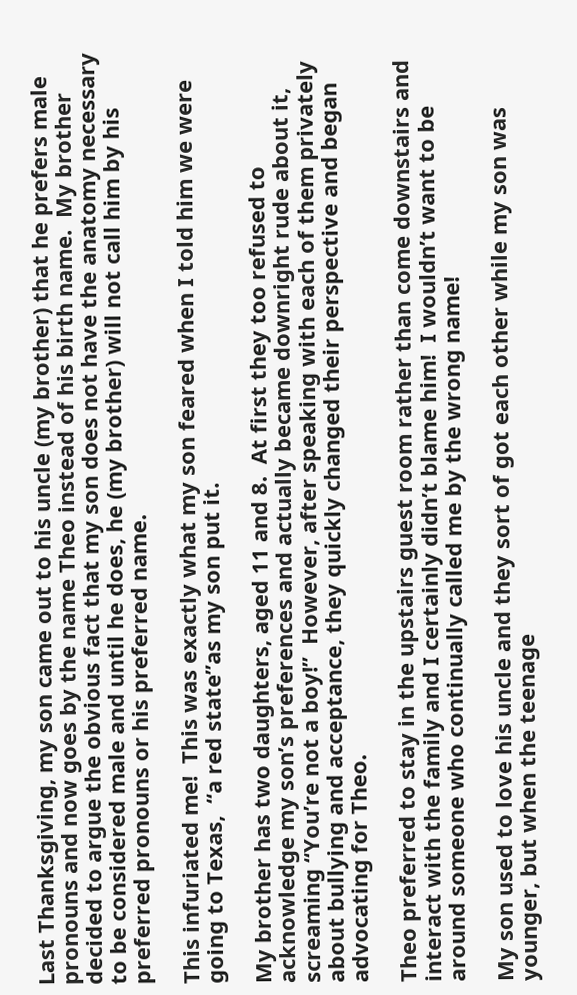Last Thanksgiving, my son came out to his uncle (my brother) that he prefers male pronouns and now goes by the name Theo instead of his birth name.  My brother decided to argue the obvious fact that my son does not have the anatomy necessary to be considered male and until he does, he (my brother) will not call him by his preferred pronouns or his preferred name.

This infuriated me!  This was exactly what my son feared when I told him we were going to Texas,  “a red state”as my son put it.

My brother has two daughters, aged 11 and 8.  At first they too refused to acknowledge my son’s preferences and actually became downright rude about it, screaming “You’re not a boy!”  However, after speaking with each of them privately about bullying and acceptance, they quickly changed their perspective and began advocating for Theo.

Theo preferred to stay in the upstairs guest room rather than come downstairs and interact with the family and I certainly didn’t blame him!  I wouldn’t want to be around someone who continually called me by the wrong name!

My son used to love his uncle and they sort of got each other while my son was younger, but when the teenage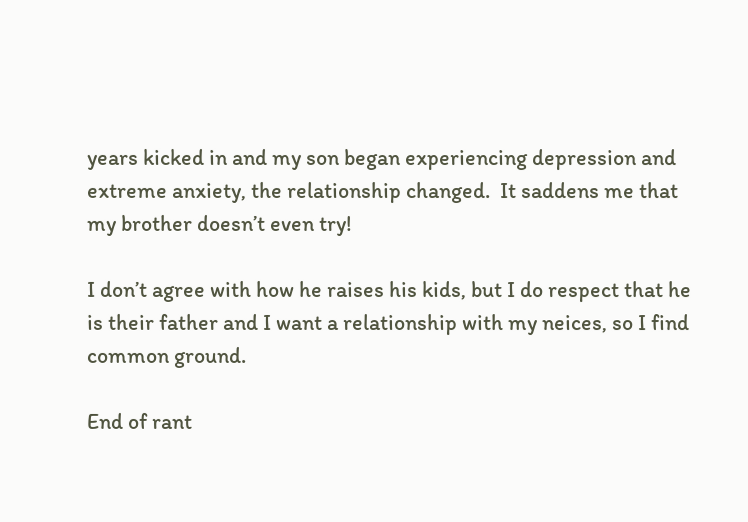years kicked in and my son began experiencing depression and extreme anxiety, the relationship changed.  It saddens me that my brother doesn’t even try!

I don’t agree with how he raises his kids, but I do respect that he is their father and I want a relationship with my neices, so I find common ground.

End of rant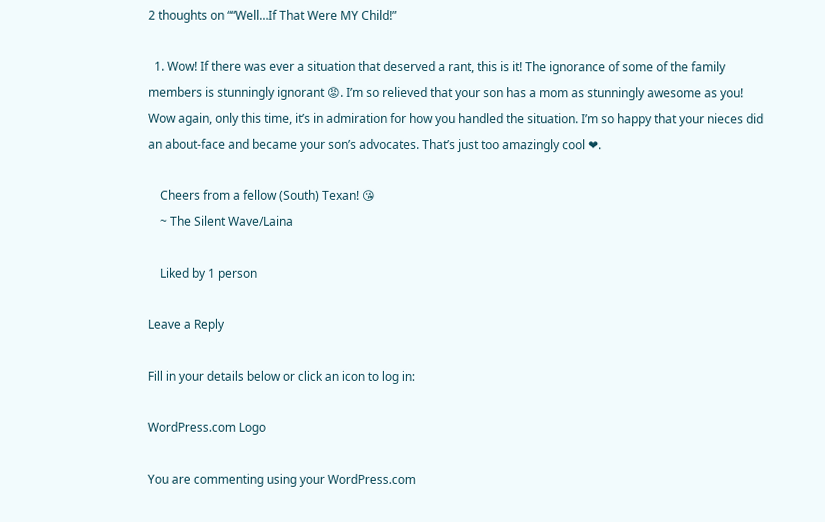2 thoughts on ““Well…If That Were MY Child!”

  1. Wow! If there was ever a situation that deserved a rant, this is it! The ignorance of some of the family members is stunningly ignorant 😡. I’m so relieved that your son has a mom as stunningly awesome as you! Wow again, only this time, it’s in admiration for how you handled the situation. I’m so happy that your nieces did an about-face and became your son’s advocates. That’s just too amazingly cool ❤.

    Cheers from a fellow (South) Texan! 😘
    ~ The Silent Wave/Laina

    Liked by 1 person

Leave a Reply

Fill in your details below or click an icon to log in:

WordPress.com Logo

You are commenting using your WordPress.com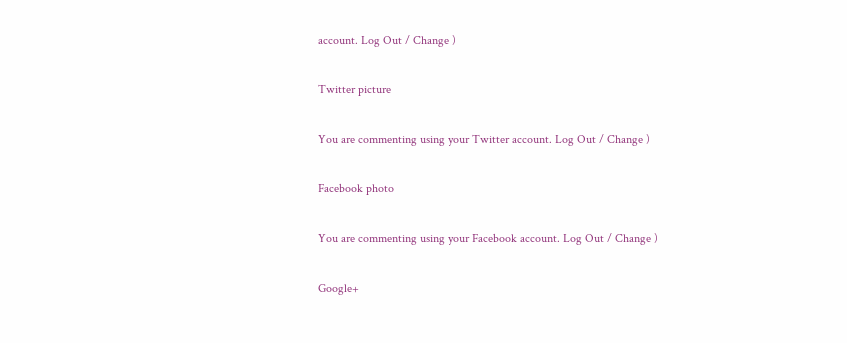account. Log Out / Change )

Twitter picture

You are commenting using your Twitter account. Log Out / Change )

Facebook photo

You are commenting using your Facebook account. Log Out / Change )

Google+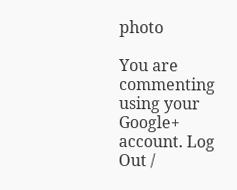photo

You are commenting using your Google+ account. Log Out /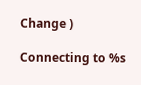Change )

Connecting to %s